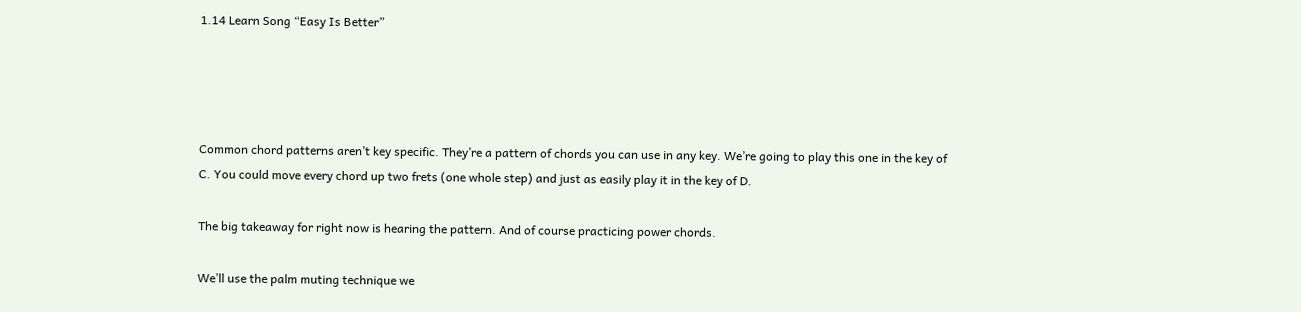1.14 Learn Song “Easy Is Better”




Common chord patterns aren’t key specific. They’re a pattern of chords you can use in any key. We’re going to play this one in the key of C. You could move every chord up two frets (one whole step) and just as easily play it in the key of D.

The big takeaway for right now is hearing the pattern. And of course practicing power chords.

We’ll use the palm muting technique we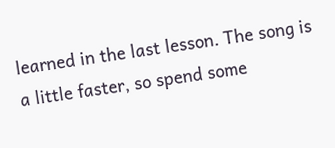learned in the last lesson. The song is a little faster, so spend some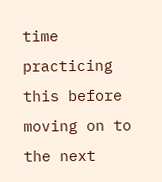time practicing this before moving on to the next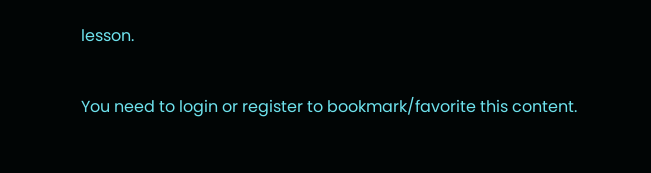lesson.

You need to login or register to bookmark/favorite this content.